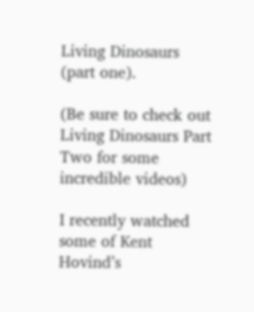Living Dinosaurs (part one).

(Be sure to check out Living Dinosaurs Part Two for some incredible videos)

I recently watched some of Kent Hovind’s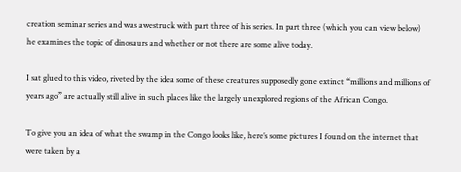creation seminar series and was awestruck with part three of his series. In part three (which you can view below) he examines the topic of dinosaurs and whether or not there are some alive today.

I sat glued to this video, riveted by the idea some of these creatures supposedly gone extinct “millions and millions of years ago” are actually still alive in such places like the largely unexplored regions of the African Congo.

To give you an idea of what the swamp in the Congo looks like, here’s some pictures I found on the internet that were taken by a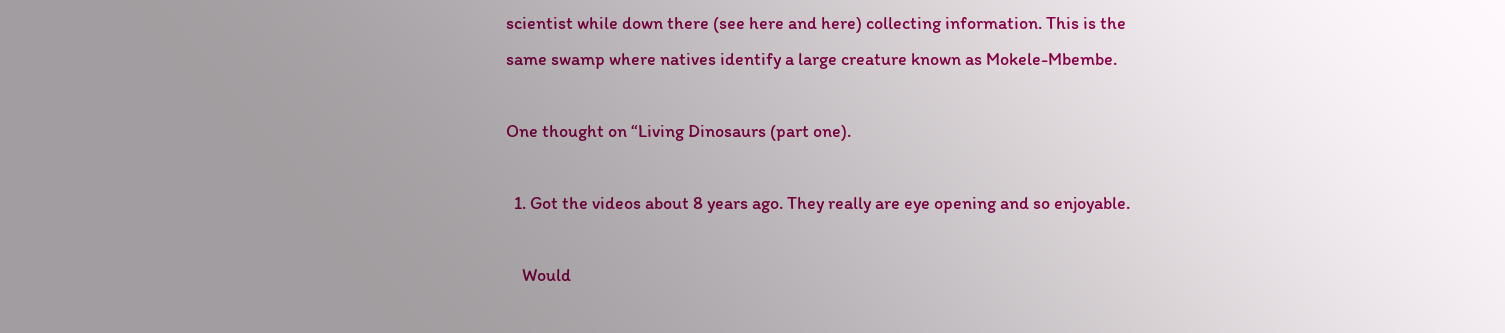scientist while down there (see here and here) collecting information. This is the same swamp where natives identify a large creature known as Mokele-Mbembe.

One thought on “Living Dinosaurs (part one).

  1. Got the videos about 8 years ago. They really are eye opening and so enjoyable.

    Would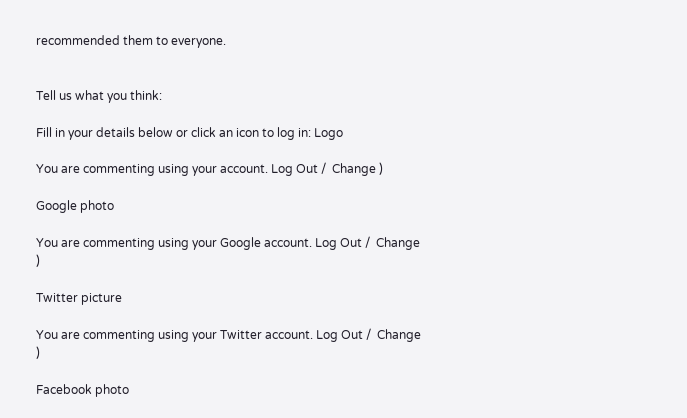recommended them to everyone.


Tell us what you think:

Fill in your details below or click an icon to log in: Logo

You are commenting using your account. Log Out /  Change )

Google photo

You are commenting using your Google account. Log Out /  Change )

Twitter picture

You are commenting using your Twitter account. Log Out /  Change )

Facebook photo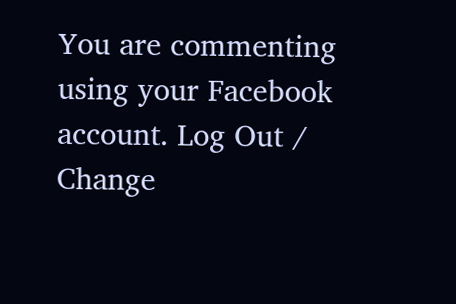You are commenting using your Facebook account. Log Out /  Change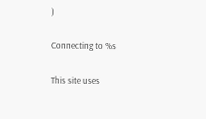)

Connecting to %s

This site uses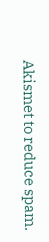Akismet to reduce spam.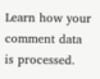Learn how your comment data is processed.